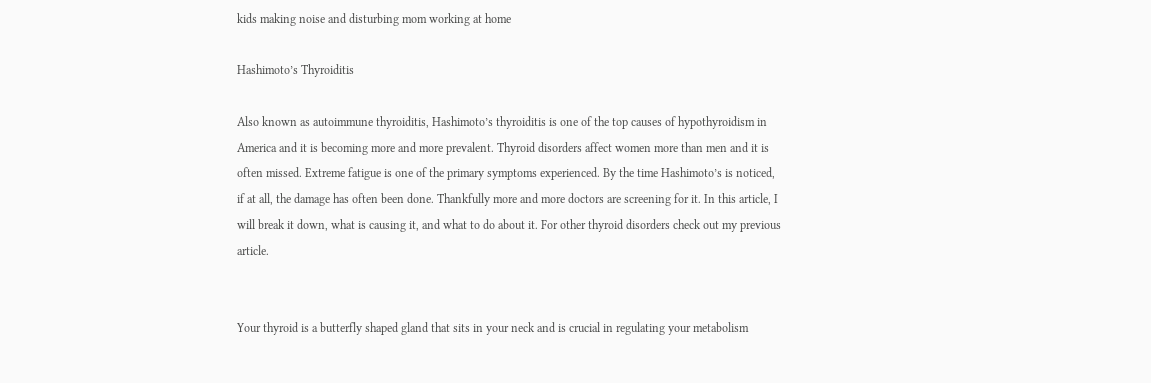kids making noise and disturbing mom working at home

Hashimoto’s Thyroiditis

Also known as autoimmune thyroiditis, Hashimoto’s thyroiditis is one of the top causes of hypothyroidism in America and it is becoming more and more prevalent. Thyroid disorders affect women more than men and it is often missed. Extreme fatigue is one of the primary symptoms experienced. By the time Hashimoto’s is noticed, if at all, the damage has often been done. Thankfully more and more doctors are screening for it. In this article, I will break it down, what is causing it, and what to do about it. For other thyroid disorders check out my previous article.


Your thyroid is a butterfly shaped gland that sits in your neck and is crucial in regulating your metabolism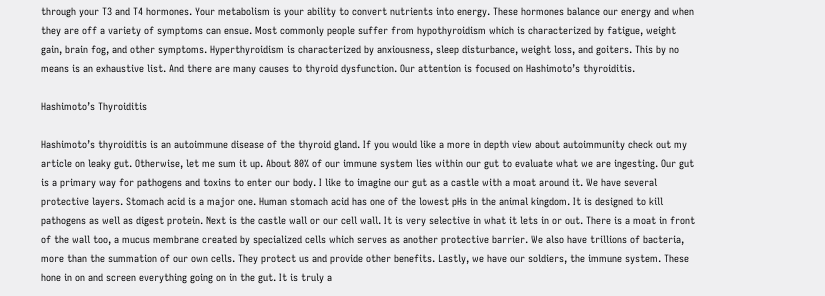through your T3 and T4 hormones. Your metabolism is your ability to convert nutrients into energy. These hormones balance our energy and when they are off a variety of symptoms can ensue. Most commonly people suffer from hypothyroidism which is characterized by fatigue, weight gain, brain fog, and other symptoms. Hyperthyroidism is characterized by anxiousness, sleep disturbance, weight loss, and goiters. This by no means is an exhaustive list. And there are many causes to thyroid dysfunction. Our attention is focused on Hashimoto’s thyroiditis.

Hashimoto’s Thyroiditis

Hashimoto’s thyroiditis is an autoimmune disease of the thyroid gland. If you would like a more in depth view about autoimmunity check out my article on leaky gut. Otherwise, let me sum it up. About 80% of our immune system lies within our gut to evaluate what we are ingesting. Our gut is a primary way for pathogens and toxins to enter our body. I like to imagine our gut as a castle with a moat around it. We have several protective layers. Stomach acid is a major one. Human stomach acid has one of the lowest pHs in the animal kingdom. It is designed to kill pathogens as well as digest protein. Next is the castle wall or our cell wall. It is very selective in what it lets in or out. There is a moat in front of the wall too, a mucus membrane created by specialized cells which serves as another protective barrier. We also have trillions of bacteria, more than the summation of our own cells. They protect us and provide other benefits. Lastly, we have our soldiers, the immune system. These hone in on and screen everything going on in the gut. It is truly a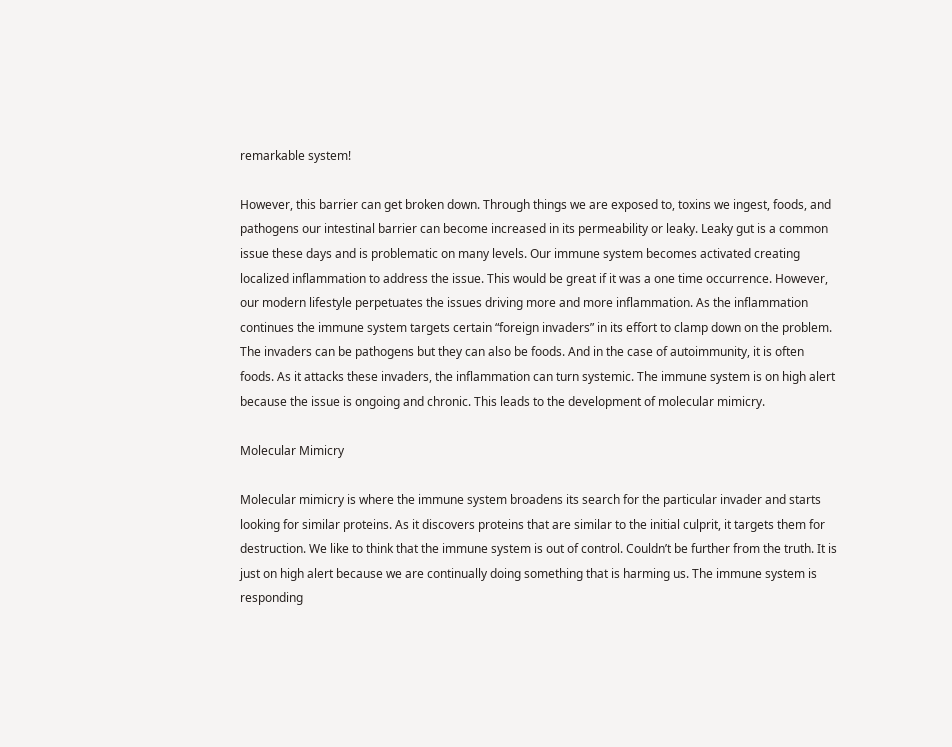remarkable system!

However, this barrier can get broken down. Through things we are exposed to, toxins we ingest, foods, and pathogens our intestinal barrier can become increased in its permeability or leaky. Leaky gut is a common issue these days and is problematic on many levels. Our immune system becomes activated creating localized inflammation to address the issue. This would be great if it was a one time occurrence. However, our modern lifestyle perpetuates the issues driving more and more inflammation. As the inflammation continues the immune system targets certain “foreign invaders” in its effort to clamp down on the problem. The invaders can be pathogens but they can also be foods. And in the case of autoimmunity, it is often foods. As it attacks these invaders, the inflammation can turn systemic. The immune system is on high alert because the issue is ongoing and chronic. This leads to the development of molecular mimicry.

Molecular Mimicry

Molecular mimicry is where the immune system broadens its search for the particular invader and starts looking for similar proteins. As it discovers proteins that are similar to the initial culprit, it targets them for destruction. We like to think that the immune system is out of control. Couldn’t be further from the truth. It is just on high alert because we are continually doing something that is harming us. The immune system is responding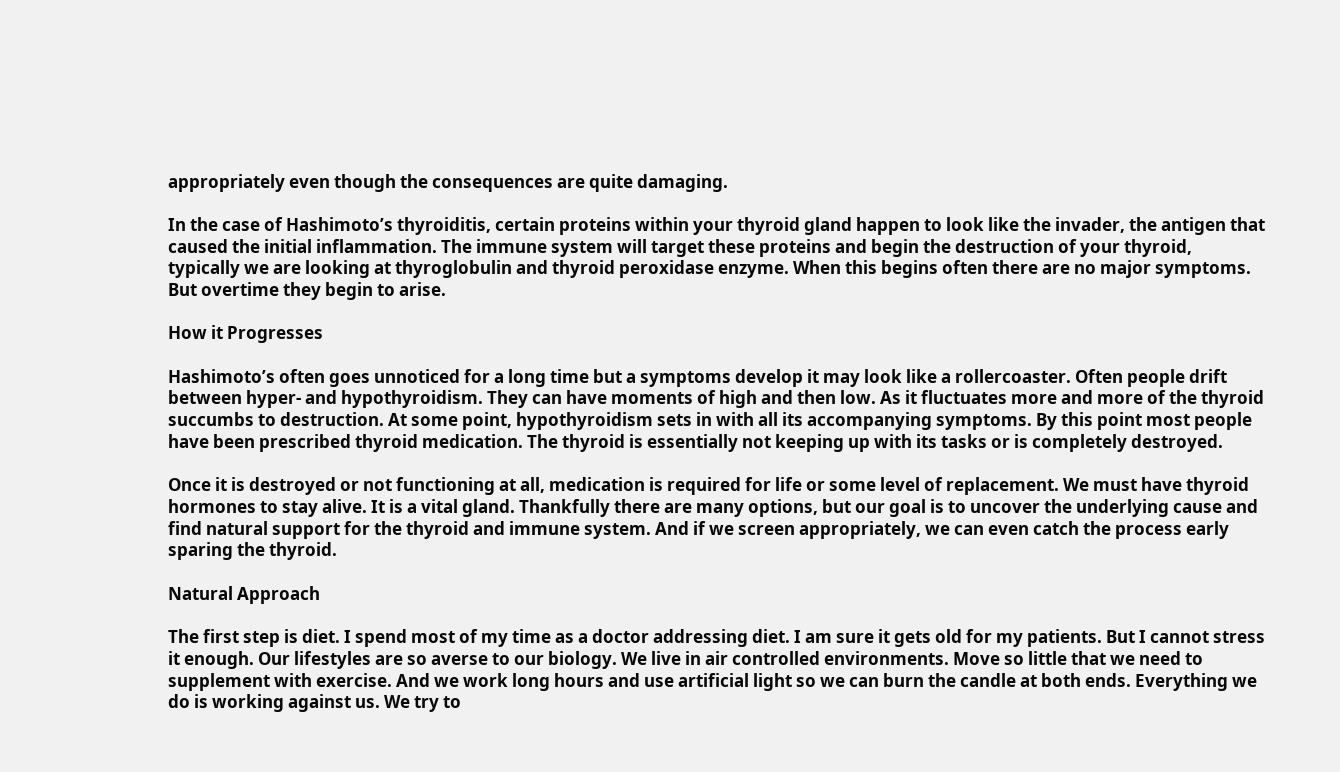appropriately even though the consequences are quite damaging.

In the case of Hashimoto’s thyroiditis, certain proteins within your thyroid gland happen to look like the invader, the antigen that caused the initial inflammation. The immune system will target these proteins and begin the destruction of your thyroid, typically we are looking at thyroglobulin and thyroid peroxidase enzyme. When this begins often there are no major symptoms. But overtime they begin to arise.

How it Progresses

Hashimoto’s often goes unnoticed for a long time but a symptoms develop it may look like a rollercoaster. Often people drift between hyper- and hypothyroidism. They can have moments of high and then low. As it fluctuates more and more of the thyroid succumbs to destruction. At some point, hypothyroidism sets in with all its accompanying symptoms. By this point most people have been prescribed thyroid medication. The thyroid is essentially not keeping up with its tasks or is completely destroyed.

Once it is destroyed or not functioning at all, medication is required for life or some level of replacement. We must have thyroid hormones to stay alive. It is a vital gland. Thankfully there are many options, but our goal is to uncover the underlying cause and find natural support for the thyroid and immune system. And if we screen appropriately, we can even catch the process early sparing the thyroid.

Natural Approach

The first step is diet. I spend most of my time as a doctor addressing diet. I am sure it gets old for my patients. But I cannot stress it enough. Our lifestyles are so averse to our biology. We live in air controlled environments. Move so little that we need to supplement with exercise. And we work long hours and use artificial light so we can burn the candle at both ends. Everything we do is working against us. We try to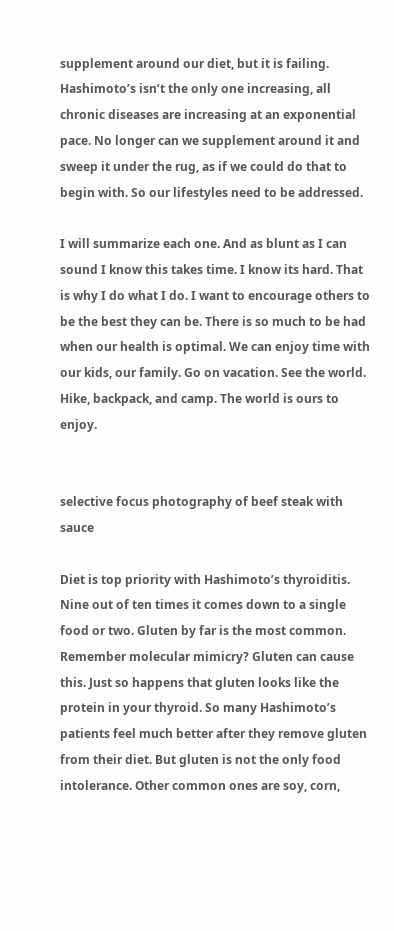supplement around our diet, but it is failing. Hashimoto’s isn’t the only one increasing, all chronic diseases are increasing at an exponential pace. No longer can we supplement around it and sweep it under the rug, as if we could do that to begin with. So our lifestyles need to be addressed.

I will summarize each one. And as blunt as I can sound I know this takes time. I know its hard. That is why I do what I do. I want to encourage others to be the best they can be. There is so much to be had when our health is optimal. We can enjoy time with our kids, our family. Go on vacation. See the world. Hike, backpack, and camp. The world is ours to enjoy.


selective focus photography of beef steak with sauce

Diet is top priority with Hashimoto’s thyroiditis. Nine out of ten times it comes down to a single food or two. Gluten by far is the most common. Remember molecular mimicry? Gluten can cause this. Just so happens that gluten looks like the protein in your thyroid. So many Hashimoto’s patients feel much better after they remove gluten from their diet. But gluten is not the only food intolerance. Other common ones are soy, corn,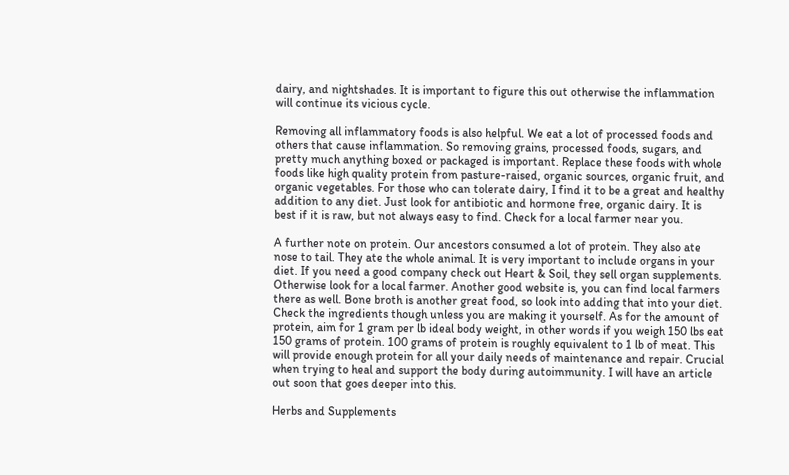dairy, and nightshades. It is important to figure this out otherwise the inflammation will continue its vicious cycle.

Removing all inflammatory foods is also helpful. We eat a lot of processed foods and others that cause inflammation. So removing grains, processed foods, sugars, and pretty much anything boxed or packaged is important. Replace these foods with whole foods like high quality protein from pasture-raised, organic sources, organic fruit, and organic vegetables. For those who can tolerate dairy, I find it to be a great and healthy addition to any diet. Just look for antibiotic and hormone free, organic dairy. It is best if it is raw, but not always easy to find. Check for a local farmer near you.

A further note on protein. Our ancestors consumed a lot of protein. They also ate nose to tail. They ate the whole animal. It is very important to include organs in your diet. If you need a good company check out Heart & Soil, they sell organ supplements. Otherwise look for a local farmer. Another good website is, you can find local farmers there as well. Bone broth is another great food, so look into adding that into your diet. Check the ingredients though unless you are making it yourself. As for the amount of protein, aim for 1 gram per lb ideal body weight, in other words if you weigh 150 lbs eat 150 grams of protein. 100 grams of protein is roughly equivalent to 1 lb of meat. This will provide enough protein for all your daily needs of maintenance and repair. Crucial when trying to heal and support the body during autoimmunity. I will have an article out soon that goes deeper into this.

Herbs and Supplements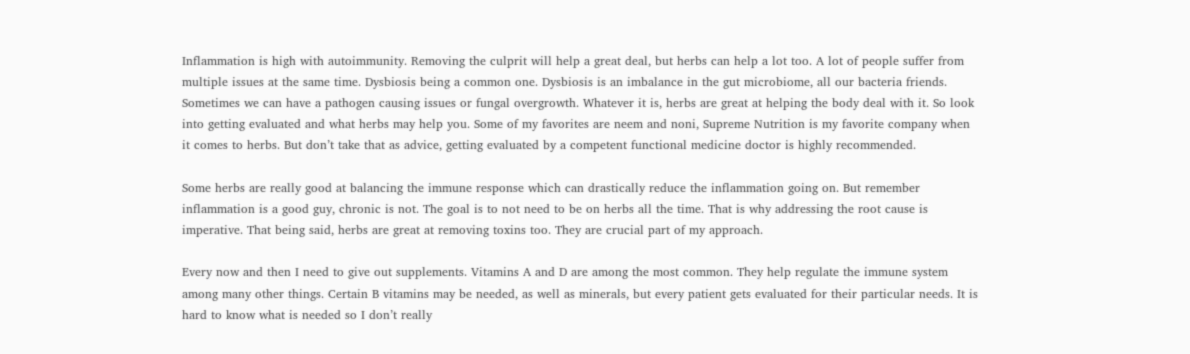Inflammation is high with autoimmunity. Removing the culprit will help a great deal, but herbs can help a lot too. A lot of people suffer from multiple issues at the same time. Dysbiosis being a common one. Dysbiosis is an imbalance in the gut microbiome, all our bacteria friends. Sometimes we can have a pathogen causing issues or fungal overgrowth. Whatever it is, herbs are great at helping the body deal with it. So look into getting evaluated and what herbs may help you. Some of my favorites are neem and noni, Supreme Nutrition is my favorite company when it comes to herbs. But don’t take that as advice, getting evaluated by a competent functional medicine doctor is highly recommended.

Some herbs are really good at balancing the immune response which can drastically reduce the inflammation going on. But remember inflammation is a good guy, chronic is not. The goal is to not need to be on herbs all the time. That is why addressing the root cause is imperative. That being said, herbs are great at removing toxins too. They are crucial part of my approach.

Every now and then I need to give out supplements. Vitamins A and D are among the most common. They help regulate the immune system among many other things. Certain B vitamins may be needed, as well as minerals, but every patient gets evaluated for their particular needs. It is hard to know what is needed so I don’t really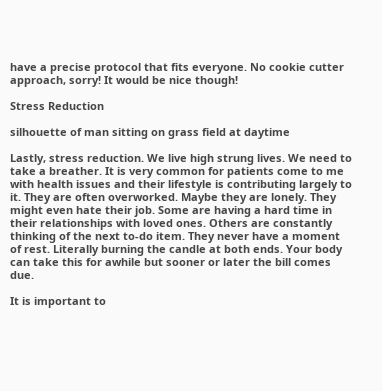have a precise protocol that fits everyone. No cookie cutter approach, sorry! It would be nice though!

Stress Reduction

silhouette of man sitting on grass field at daytime

Lastly, stress reduction. We live high strung lives. We need to take a breather. It is very common for patients come to me with health issues and their lifestyle is contributing largely to it. They are often overworked. Maybe they are lonely. They might even hate their job. Some are having a hard time in their relationships with loved ones. Others are constantly thinking of the next to-do item. They never have a moment of rest. Literally burning the candle at both ends. Your body can take this for awhile but sooner or later the bill comes due.

It is important to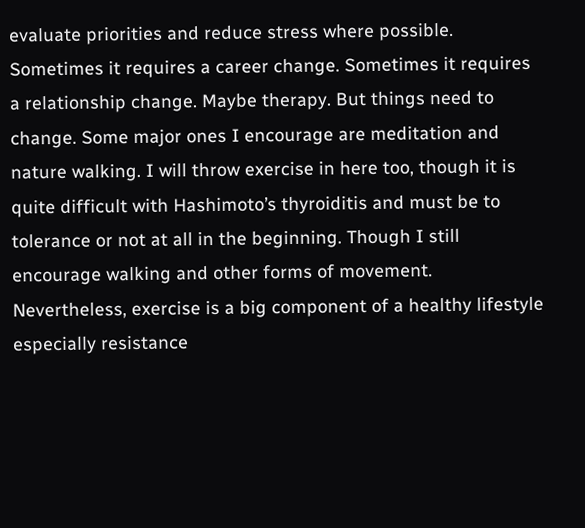evaluate priorities and reduce stress where possible. Sometimes it requires a career change. Sometimes it requires a relationship change. Maybe therapy. But things need to change. Some major ones I encourage are meditation and nature walking. I will throw exercise in here too, though it is quite difficult with Hashimoto’s thyroiditis and must be to tolerance or not at all in the beginning. Though I still encourage walking and other forms of movement. Nevertheless, exercise is a big component of a healthy lifestyle especially resistance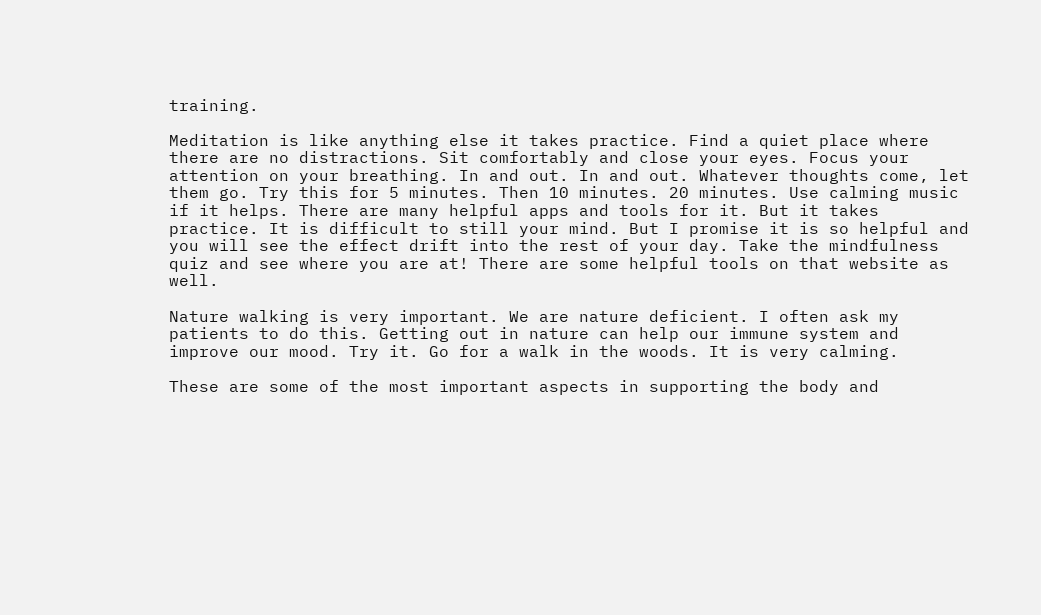training.

Meditation is like anything else it takes practice. Find a quiet place where there are no distractions. Sit comfortably and close your eyes. Focus your attention on your breathing. In and out. In and out. Whatever thoughts come, let them go. Try this for 5 minutes. Then 10 minutes. 20 minutes. Use calming music if it helps. There are many helpful apps and tools for it. But it takes practice. It is difficult to still your mind. But I promise it is so helpful and you will see the effect drift into the rest of your day. Take the mindfulness quiz and see where you are at! There are some helpful tools on that website as well.

Nature walking is very important. We are nature deficient. I often ask my patients to do this. Getting out in nature can help our immune system and improve our mood. Try it. Go for a walk in the woods. It is very calming.

These are some of the most important aspects in supporting the body and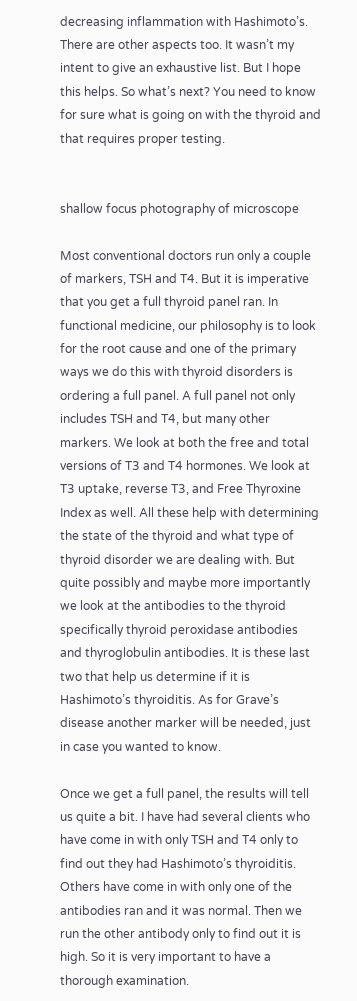decreasing inflammation with Hashimoto’s. There are other aspects too. It wasn’t my intent to give an exhaustive list. But I hope this helps. So what’s next? You need to know for sure what is going on with the thyroid and that requires proper testing.


shallow focus photography of microscope

Most conventional doctors run only a couple of markers, TSH and T4. But it is imperative that you get a full thyroid panel ran. In functional medicine, our philosophy is to look for the root cause and one of the primary ways we do this with thyroid disorders is ordering a full panel. A full panel not only includes TSH and T4, but many other markers. We look at both the free and total versions of T3 and T4 hormones. We look at T3 uptake, reverse T3, and Free Thyroxine Index as well. All these help with determining the state of the thyroid and what type of thyroid disorder we are dealing with. But quite possibly and maybe more importantly we look at the antibodies to the thyroid specifically thyroid peroxidase antibodies and thyroglobulin antibodies. It is these last two that help us determine if it is Hashimoto’s thyroiditis. As for Grave’s disease another marker will be needed, just in case you wanted to know.

Once we get a full panel, the results will tell us quite a bit. I have had several clients who have come in with only TSH and T4 only to find out they had Hashimoto’s thyroiditis. Others have come in with only one of the antibodies ran and it was normal. Then we run the other antibody only to find out it is high. So it is very important to have a thorough examination.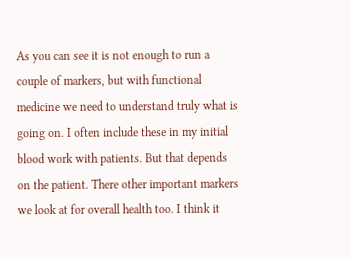As you can see it is not enough to run a couple of markers, but with functional medicine we need to understand truly what is going on. I often include these in my initial blood work with patients. But that depends on the patient. There other important markers we look at for overall health too. I think it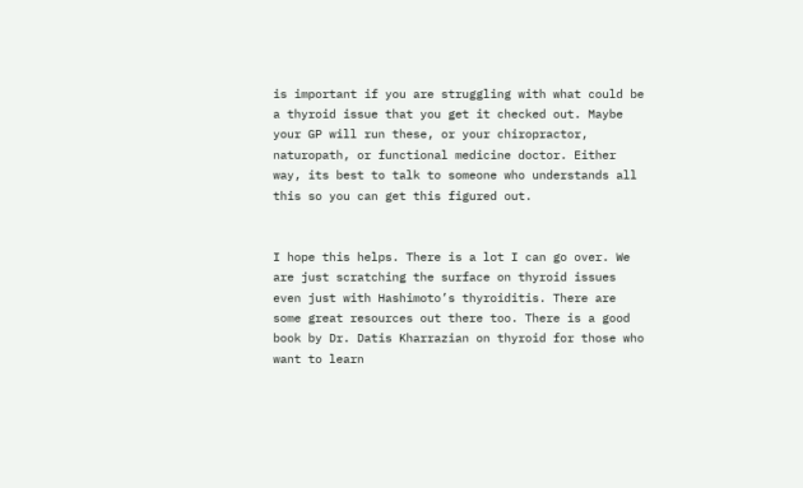is important if you are struggling with what could be a thyroid issue that you get it checked out. Maybe your GP will run these, or your chiropractor, naturopath, or functional medicine doctor. Either way, its best to talk to someone who understands all this so you can get this figured out.


I hope this helps. There is a lot I can go over. We are just scratching the surface on thyroid issues even just with Hashimoto’s thyroiditis. There are some great resources out there too. There is a good book by Dr. Datis Kharrazian on thyroid for those who want to learn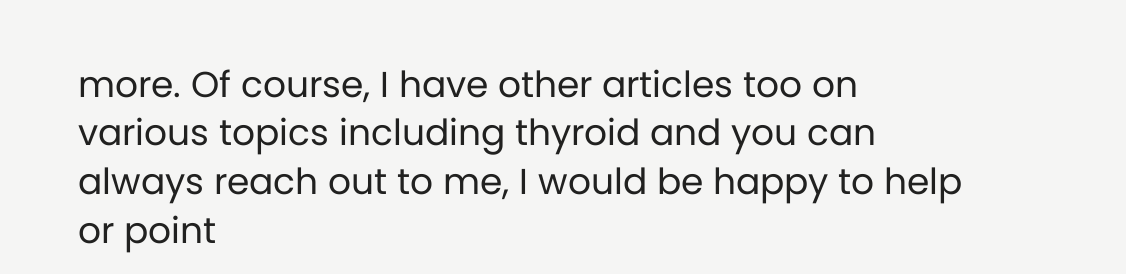more. Of course, I have other articles too on various topics including thyroid and you can always reach out to me, I would be happy to help or point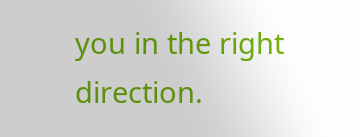you in the right direction.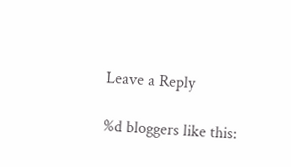Leave a Reply

%d bloggers like this: